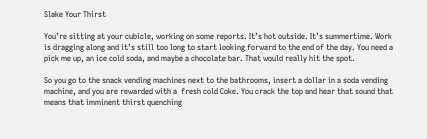Slake Your Thirst

You’re sitting at your cubicle, working on some reports. It’s hot outside. It’s summertime. Work is dragging along and it’s still too long to start looking forward to the end of the day. You need a pick me up, an ice cold soda, and maybe a chocolate bar. That would really hit the spot.

So you go to the snack vending machines next to the bathrooms, insert a dollar in a soda vending machine, and you are rewarded with a  fresh cold Coke. You crack the top and hear that sound that means that imminent thirst quenching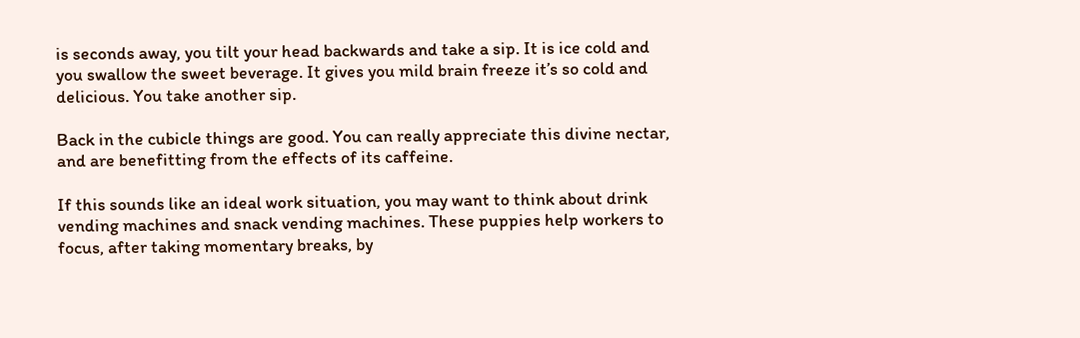is seconds away, you tilt your head backwards and take a sip. It is ice cold and you swallow the sweet beverage. It gives you mild brain freeze it’s so cold and delicious. You take another sip.

Back in the cubicle things are good. You can really appreciate this divine nectar, and are benefitting from the effects of its caffeine.

If this sounds like an ideal work situation, you may want to think about drink vending machines and snack vending machines. These puppies help workers to focus, after taking momentary breaks, by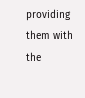providing them with the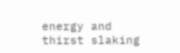energy and thirst slaking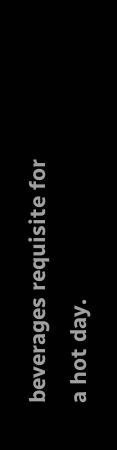beverages requisite for a hot day.